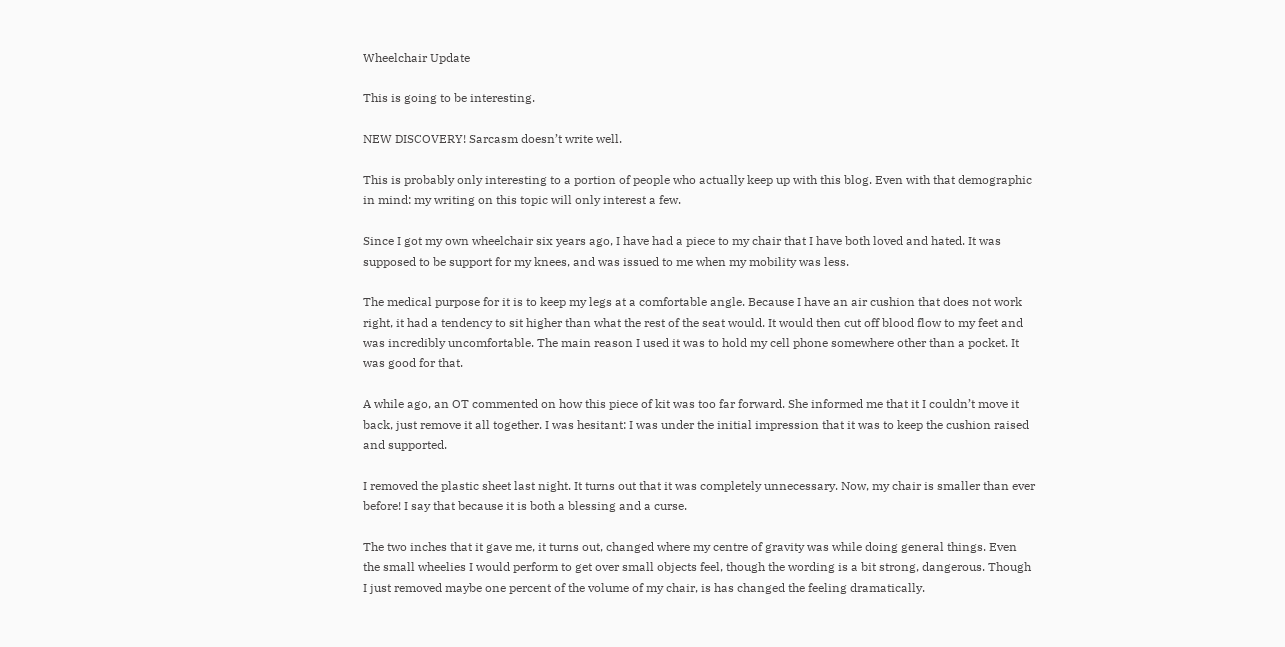Wheelchair Update

This is going to be interesting.

NEW DISCOVERY! Sarcasm doesn’t write well.

This is probably only interesting to a portion of people who actually keep up with this blog. Even with that demographic in mind: my writing on this topic will only interest a few.

Since I got my own wheelchair six years ago, I have had a piece to my chair that I have both loved and hated. It was supposed to be support for my knees, and was issued to me when my mobility was less.

The medical purpose for it is to keep my legs at a comfortable angle. Because I have an air cushion that does not work right, it had a tendency to sit higher than what the rest of the seat would. It would then cut off blood flow to my feet and was incredibly uncomfortable. The main reason I used it was to hold my cell phone somewhere other than a pocket. It was good for that.

A while ago, an OT commented on how this piece of kit was too far forward. She informed me that it I couldn’t move it back, just remove it all together. I was hesitant: I was under the initial impression that it was to keep the cushion raised and supported.

I removed the plastic sheet last night. It turns out that it was completely unnecessary. Now, my chair is smaller than ever before! I say that because it is both a blessing and a curse.

The two inches that it gave me, it turns out, changed where my centre of gravity was while doing general things. Even the small wheelies I would perform to get over small objects feel, though the wording is a bit strong, dangerous. Though I just removed maybe one percent of the volume of my chair, is has changed the feeling dramatically.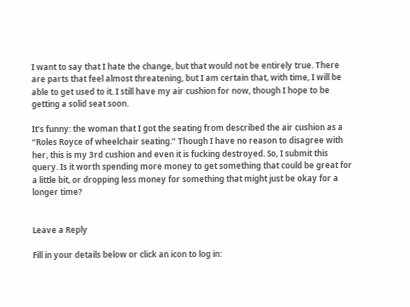I want to say that I hate the change, but that would not be entirely true. There are parts that feel almost threatening, but I am certain that, with time, I will be able to get used to it. I still have my air cushion for now, though I hope to be getting a solid seat soon.

It’s funny: the woman that I got the seating from described the air cushion as a “Roles Royce of wheelchair seating.” Though I have no reason to disagree with her, this is my 3rd cushion and even it is fucking destroyed. So, I submit this query. Is it worth spending more money to get something that could be great for a little bit, or dropping less money for something that might just be okay for a longer time?


Leave a Reply

Fill in your details below or click an icon to log in: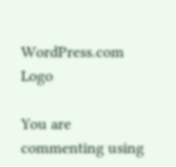WordPress.com Logo

You are commenting using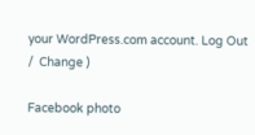your WordPress.com account. Log Out /  Change )

Facebook photo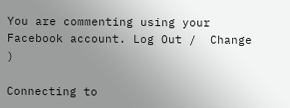You are commenting using your Facebook account. Log Out /  Change )

Connecting to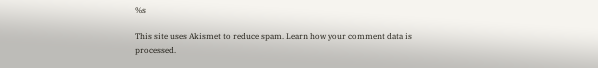%s

This site uses Akismet to reduce spam. Learn how your comment data is processed.